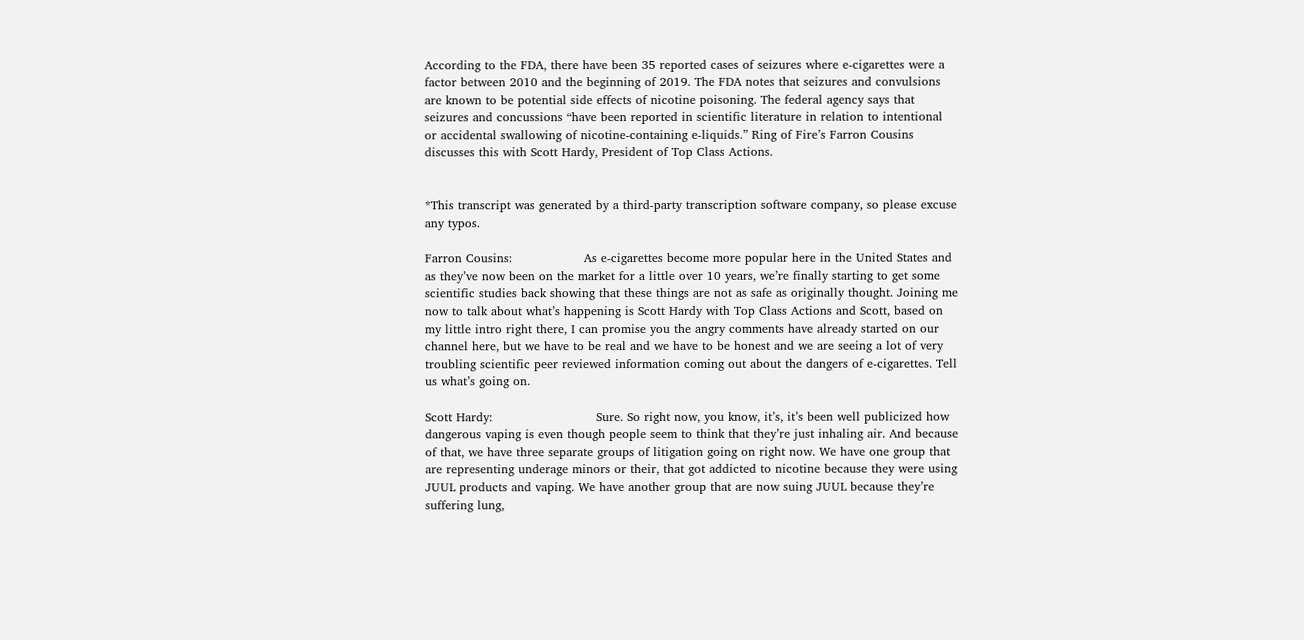According to the FDA, there have been 35 reported cases of seizures where e-cigarettes were a factor between 2010 and the beginning of 2019. The FDA notes that seizures and convulsions are known to be potential side effects of nicotine poisoning. The federal agency says that seizures and concussions “have been reported in scientific literature in relation to intentional or accidental swallowing of nicotine-containing e-liquids.” Ring of Fire’s Farron Cousins discusses this with Scott Hardy, President of Top Class Actions.


*This transcript was generated by a third-party transcription software company, so please excuse any typos.

Farron Cousins:                  As e-cigarettes become more popular here in the United States and as they’ve now been on the market for a little over 10 years, we’re finally starting to get some scientific studies back showing that these things are not as safe as originally thought. Joining me now to talk about what’s happening is Scott Hardy with Top Class Actions and Scott, based on my little intro right there, I can promise you the angry comments have already started on our channel here, but we have to be real and we have to be honest and we are seeing a lot of very troubling scientific peer reviewed information coming out about the dangers of e-cigarettes. Tell us what’s going on.

Scott Hardy:                          Sure. So right now, you know, it’s, it’s been well publicized how dangerous vaping is even though people seem to think that they’re just inhaling air. And because of that, we have three separate groups of litigation going on right now. We have one group that are representing underage minors or their, that got addicted to nicotine because they were using JUUL products and vaping. We have another group that are now suing JUUL because they’re suffering lung,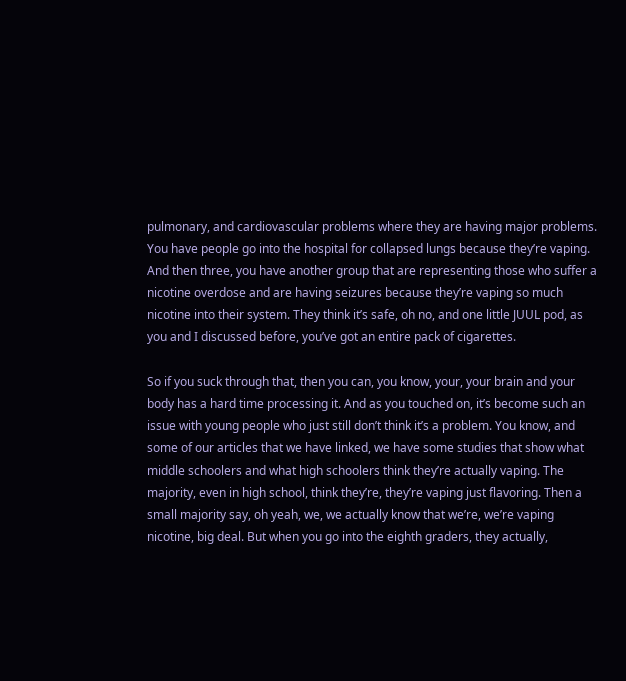pulmonary, and cardiovascular problems where they are having major problems. You have people go into the hospital for collapsed lungs because they’re vaping. And then three, you have another group that are representing those who suffer a nicotine overdose and are having seizures because they’re vaping so much nicotine into their system. They think it’s safe, oh no, and one little JUUL pod, as you and I discussed before, you’ve got an entire pack of cigarettes.

So if you suck through that, then you can, you know, your, your brain and your body has a hard time processing it. And as you touched on, it’s become such an issue with young people who just still don’t think it’s a problem. You know, and some of our articles that we have linked, we have some studies that show what middle schoolers and what high schoolers think they’re actually vaping. The majority, even in high school, think they’re, they’re vaping just flavoring. Then a small majority say, oh yeah, we, we actually know that we’re, we’re vaping nicotine, big deal. But when you go into the eighth graders, they actually,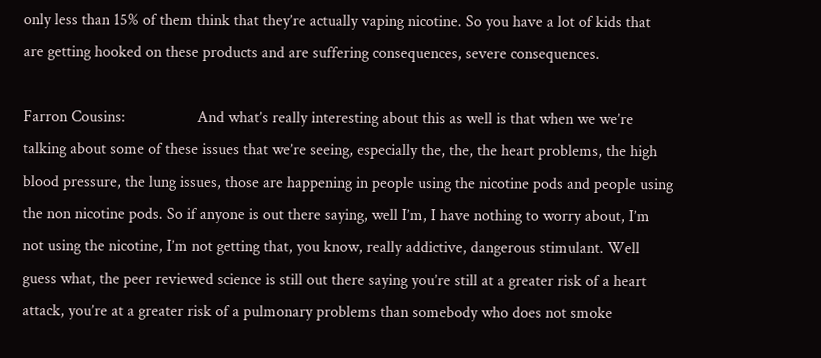only less than 15% of them think that they’re actually vaping nicotine. So you have a lot of kids that are getting hooked on these products and are suffering consequences, severe consequences.

Farron Cousins:                  And what’s really interesting about this as well is that when we we’re talking about some of these issues that we’re seeing, especially the, the, the heart problems, the high blood pressure, the lung issues, those are happening in people using the nicotine pods and people using the non nicotine pods. So if anyone is out there saying, well I’m, I have nothing to worry about, I’m not using the nicotine, I’m not getting that, you know, really addictive, dangerous stimulant. Well guess what, the peer reviewed science is still out there saying you’re still at a greater risk of a heart attack, you’re at a greater risk of a pulmonary problems than somebody who does not smoke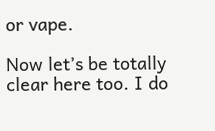or vape.

Now let’s be totally clear here too. I do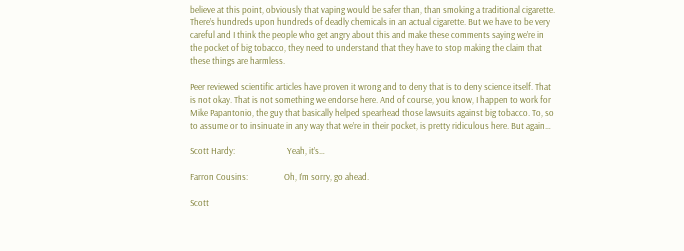believe at this point, obviously that vaping would be safer than, than smoking a traditional cigarette. There’s hundreds upon hundreds of deadly chemicals in an actual cigarette. But we have to be very careful and I think the people who get angry about this and make these comments saying we’re in the pocket of big tobacco, they need to understand that they have to stop making the claim that these things are harmless.

Peer reviewed scientific articles have proven it wrong and to deny that is to deny science itself. That is not okay. That is not something we endorse here. And of course, you know, I happen to work for Mike Papantonio, the guy that basically helped spearhead those lawsuits against big tobacco. To, so to assume or to insinuate in any way that we’re in their pocket, is pretty ridiculous here. But again…

Scott Hardy:                          Yeah, it’s…

Farron Cousins:                  Oh, I’m sorry, go ahead.

Scott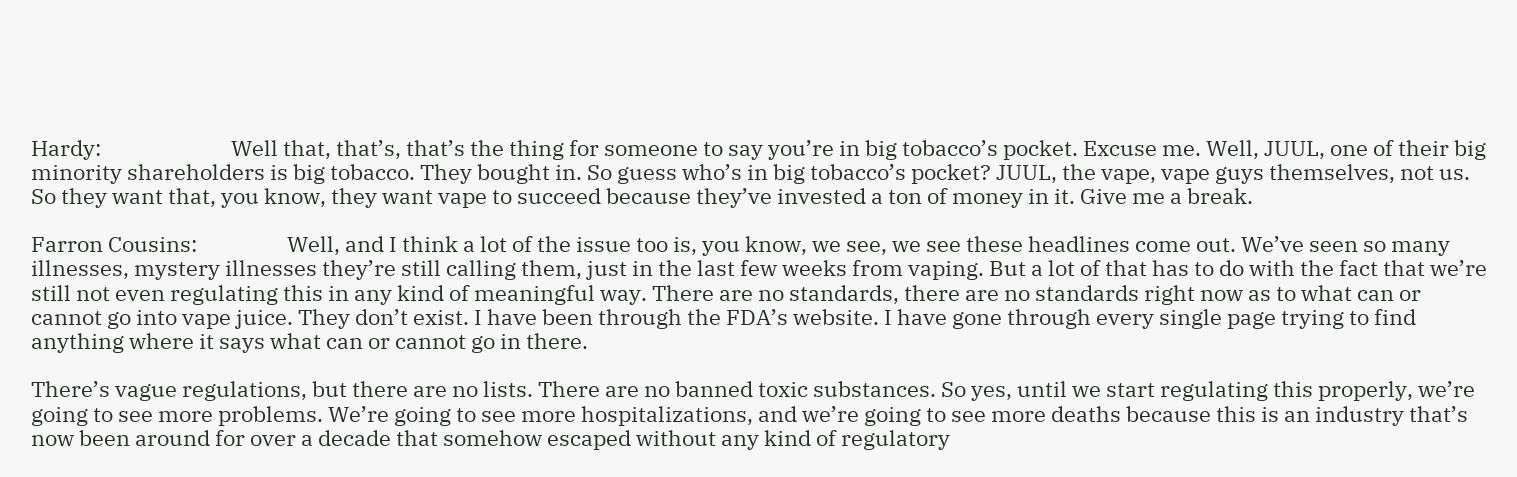Hardy:                          Well that, that’s, that’s the thing for someone to say you’re in big tobacco’s pocket. Excuse me. Well, JUUL, one of their big minority shareholders is big tobacco. They bought in. So guess who’s in big tobacco’s pocket? JUUL, the vape, vape guys themselves, not us. So they want that, you know, they want vape to succeed because they’ve invested a ton of money in it. Give me a break.

Farron Cousins:                  Well, and I think a lot of the issue too is, you know, we see, we see these headlines come out. We’ve seen so many illnesses, mystery illnesses they’re still calling them, just in the last few weeks from vaping. But a lot of that has to do with the fact that we’re still not even regulating this in any kind of meaningful way. There are no standards, there are no standards right now as to what can or cannot go into vape juice. They don’t exist. I have been through the FDA’s website. I have gone through every single page trying to find anything where it says what can or cannot go in there.

There’s vague regulations, but there are no lists. There are no banned toxic substances. So yes, until we start regulating this properly, we’re going to see more problems. We’re going to see more hospitalizations, and we’re going to see more deaths because this is an industry that’s now been around for over a decade that somehow escaped without any kind of regulatory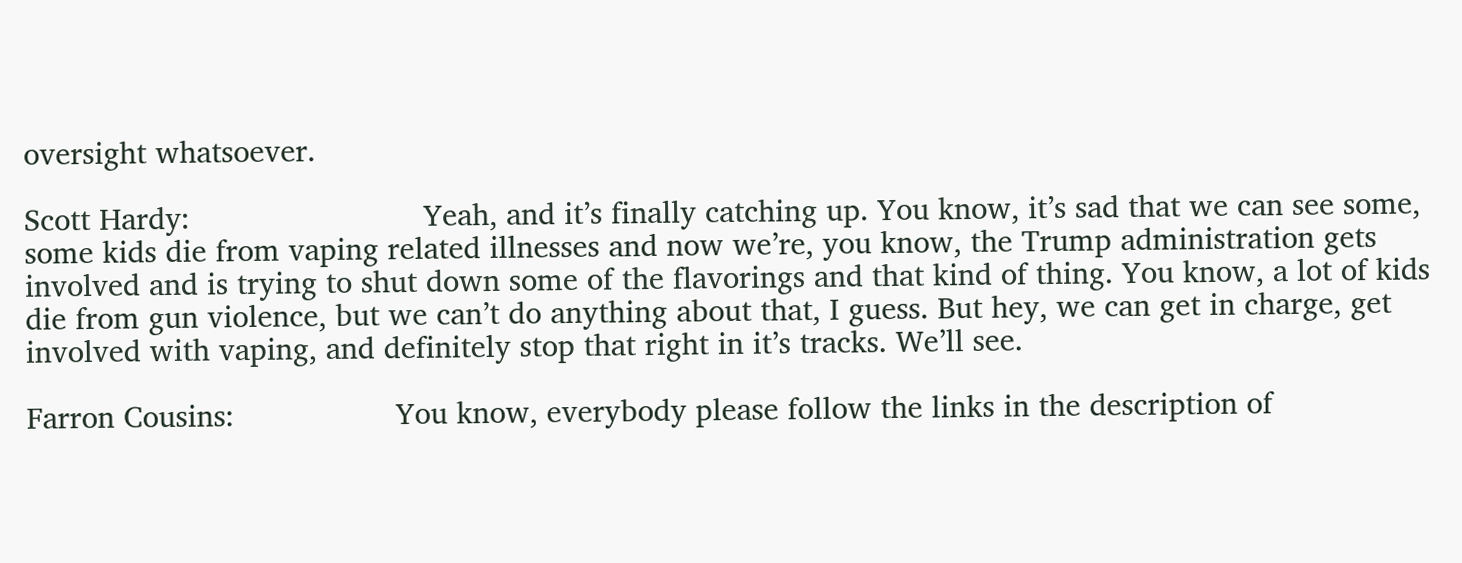oversight whatsoever.

Scott Hardy:                          Yeah, and it’s finally catching up. You know, it’s sad that we can see some, some kids die from vaping related illnesses and now we’re, you know, the Trump administration gets involved and is trying to shut down some of the flavorings and that kind of thing. You know, a lot of kids die from gun violence, but we can’t do anything about that, I guess. But hey, we can get in charge, get involved with vaping, and definitely stop that right in it’s tracks. We’ll see.

Farron Cousins:                  You know, everybody please follow the links in the description of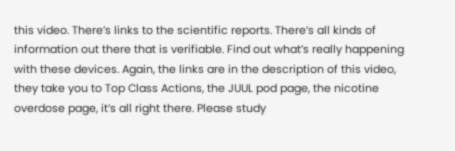this video. There’s links to the scientific reports. There’s all kinds of information out there that is verifiable. Find out what’s really happening with these devices. Again, the links are in the description of this video, they take you to Top Class Actions, the JUUL pod page, the nicotine overdose page, it’s all right there. Please study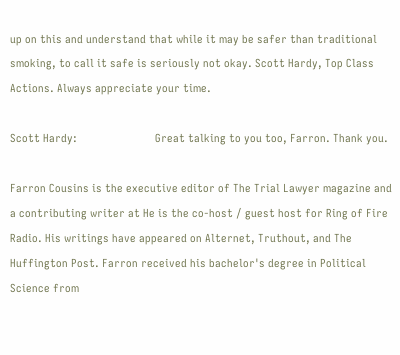up on this and understand that while it may be safer than traditional smoking, to call it safe is seriously not okay. Scott Hardy, Top Class Actions. Always appreciate your time.

Scott Hardy:                          Great talking to you too, Farron. Thank you.

Farron Cousins is the executive editor of The Trial Lawyer magazine and a contributing writer at He is the co-host / guest host for Ring of Fire Radio. His writings have appeared on Alternet, Truthout, and The Huffington Post. Farron received his bachelor's degree in Political Science from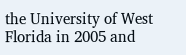the University of West Florida in 2005 and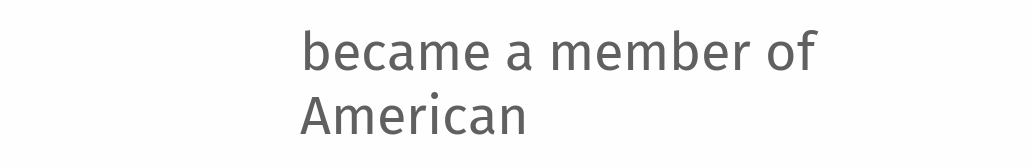became a member of American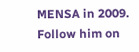MENSA in 2009. Follow him on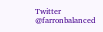Twitter @farronbalanced